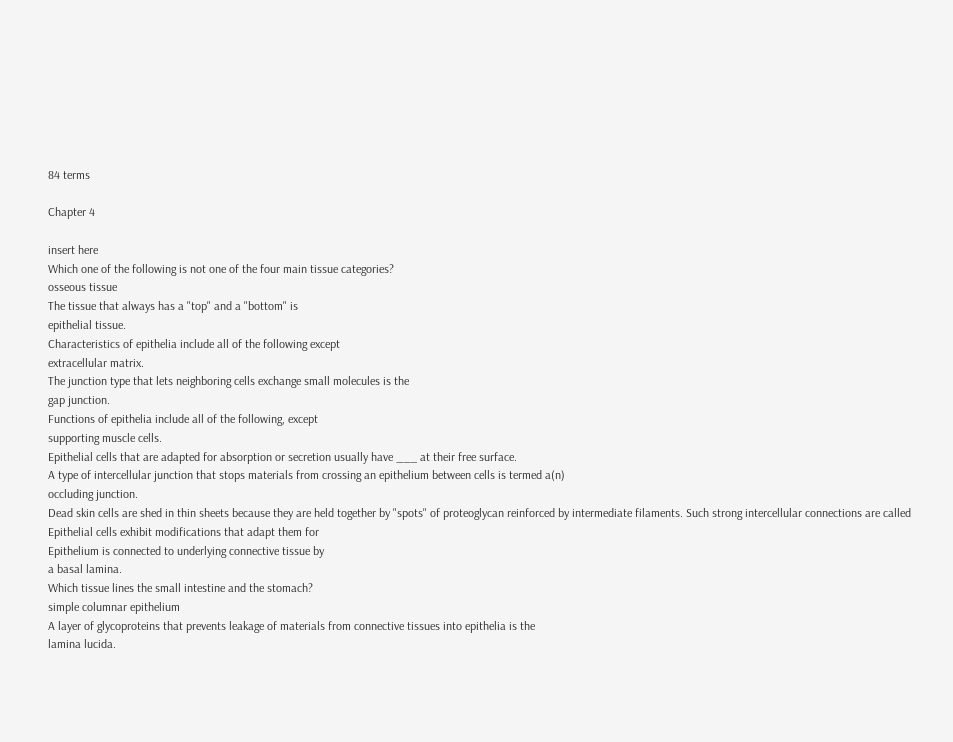84 terms

Chapter 4

insert here
Which one of the following is not one of the four main tissue categories?
osseous tissue
The tissue that always has a "top" and a "bottom" is
epithelial tissue.
Characteristics of epithelia include all of the following except
extracellular matrix.
The junction type that lets neighboring cells exchange small molecules is the
gap junction.
Functions of epithelia include all of the following, except
supporting muscle cells.
Epithelial cells that are adapted for absorption or secretion usually have ___ at their free surface.
A type of intercellular junction that stops materials from crossing an epithelium between cells is termed a(n)
occluding junction.
Dead skin cells are shed in thin sheets because they are held together by "spots" of proteoglycan reinforced by intermediate filaments. Such strong intercellular connections are called
Epithelial cells exhibit modifications that adapt them for
Epithelium is connected to underlying connective tissue by
a basal lamina.
Which tissue lines the small intestine and the stomach?
simple columnar epithelium
A layer of glycoproteins that prevents leakage of materials from connective tissues into epithelia is the
lamina lucida.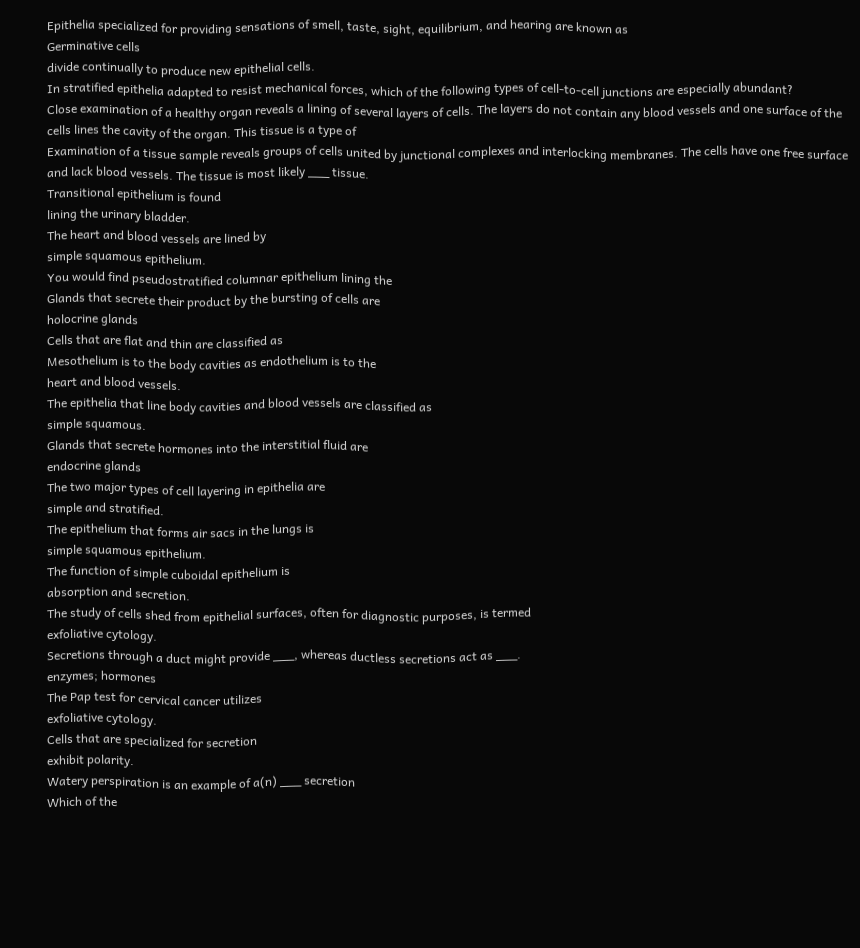Epithelia specialized for providing sensations of smell, taste, sight, equilibrium, and hearing are known as
Germinative cells
divide continually to produce new epithelial cells.
In stratified epithelia adapted to resist mechanical forces, which of the following types of cell-to-cell junctions are especially abundant?
Close examination of a healthy organ reveals a lining of several layers of cells. The layers do not contain any blood vessels and one surface of the cells lines the cavity of the organ. This tissue is a type of
Examination of a tissue sample reveals groups of cells united by junctional complexes and interlocking membranes. The cells have one free surface and lack blood vessels. The tissue is most likely ___ tissue.
Transitional epithelium is found
lining the urinary bladder.
The heart and blood vessels are lined by
simple squamous epithelium.
You would find pseudostratified columnar epithelium lining the
Glands that secrete their product by the bursting of cells are
holocrine glands
Cells that are flat and thin are classified as
Mesothelium is to the body cavities as endothelium is to the
heart and blood vessels.
The epithelia that line body cavities and blood vessels are classified as
simple squamous.
Glands that secrete hormones into the interstitial fluid are
endocrine glands
The two major types of cell layering in epithelia are
simple and stratified.
The epithelium that forms air sacs in the lungs is
simple squamous epithelium.
The function of simple cuboidal epithelium is
absorption and secretion.
The study of cells shed from epithelial surfaces, often for diagnostic purposes, is termed
exfoliative cytology.
Secretions through a duct might provide ___, whereas ductless secretions act as ___.
enzymes; hormones
The Pap test for cervical cancer utilizes
exfoliative cytology.
Cells that are specialized for secretion
exhibit polarity.
Watery perspiration is an example of a(n) ___ secretion
Which of the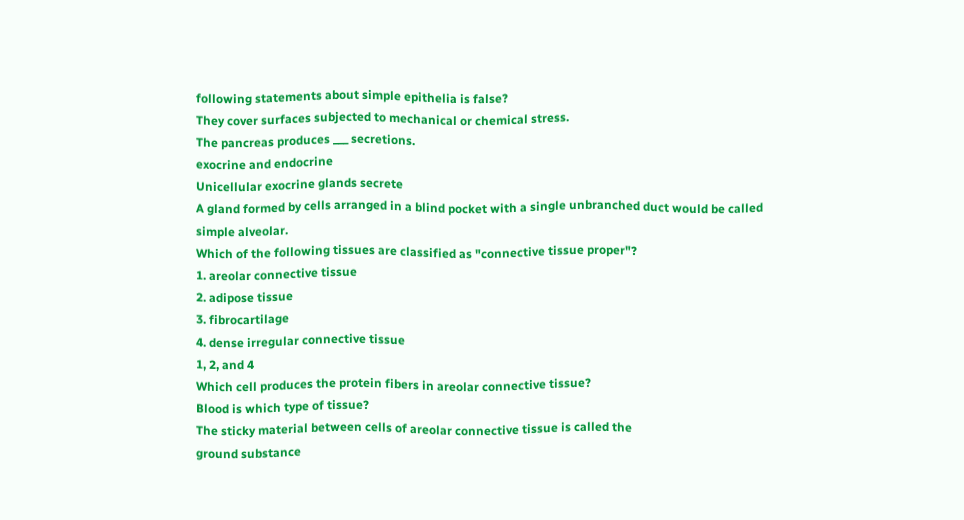following statements about simple epithelia is false?
They cover surfaces subjected to mechanical or chemical stress.
The pancreas produces ___ secretions.
exocrine and endocrine
Unicellular exocrine glands secrete
A gland formed by cells arranged in a blind pocket with a single unbranched duct would be called
simple alveolar.
Which of the following tissues are classified as "connective tissue proper"?
1. areolar connective tissue
2. adipose tissue
3. fibrocartilage
4. dense irregular connective tissue
1, 2, and 4
Which cell produces the protein fibers in areolar connective tissue?
Blood is which type of tissue?
The sticky material between cells of areolar connective tissue is called the
ground substance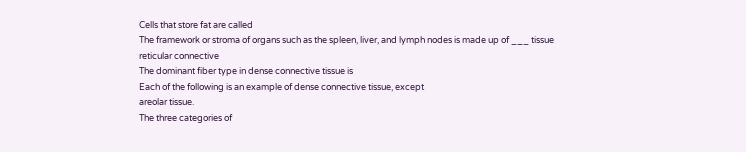Cells that store fat are called
The framework or stroma of organs such as the spleen, liver, and lymph nodes is made up of ___ tissue
reticular connective
The dominant fiber type in dense connective tissue is
Each of the following is an example of dense connective tissue, except
areolar tissue.
The three categories of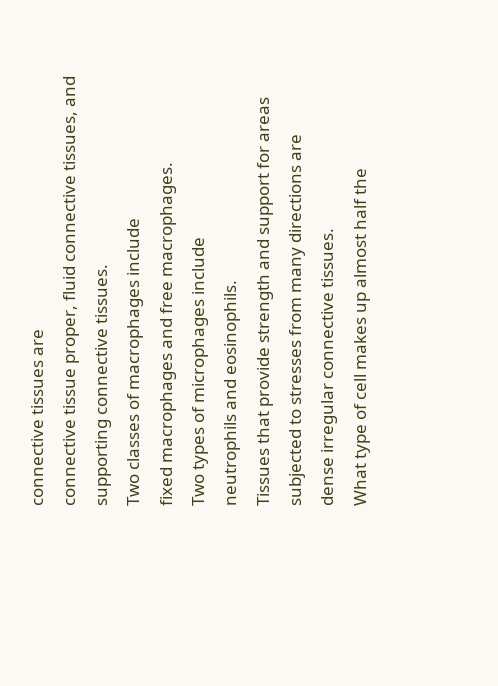connective tissues are
connective tissue proper, fluid connective tissues, and supporting connective tissues.
Two classes of macrophages include
fixed macrophages and free macrophages.
Two types of microphages include
neutrophils and eosinophils.
Tissues that provide strength and support for areas subjected to stresses from many directions are
dense irregular connective tissues.
What type of cell makes up almost half the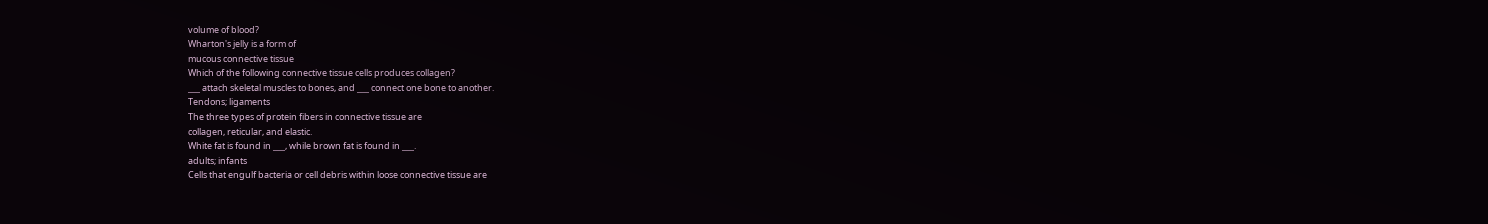volume of blood?
Wharton's jelly is a form of
mucous connective tissue
Which of the following connective tissue cells produces collagen?
___ attach skeletal muscles to bones, and ___ connect one bone to another.
Tendons; ligaments
The three types of protein fibers in connective tissue are
collagen, reticular, and elastic.
White fat is found in ___, while brown fat is found in ___.
adults; infants
Cells that engulf bacteria or cell debris within loose connective tissue are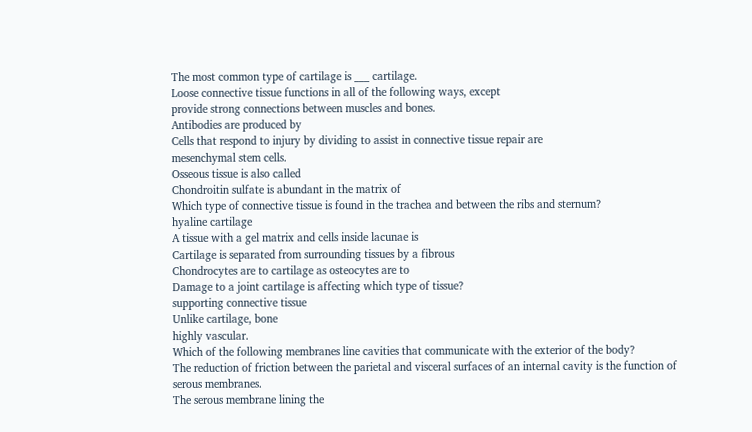The most common type of cartilage is ___ cartilage.
Loose connective tissue functions in all of the following ways, except
provide strong connections between muscles and bones.
Antibodies are produced by
Cells that respond to injury by dividing to assist in connective tissue repair are
mesenchymal stem cells.
Osseous tissue is also called
Chondroitin sulfate is abundant in the matrix of
Which type of connective tissue is found in the trachea and between the ribs and sternum?
hyaline cartilage
A tissue with a gel matrix and cells inside lacunae is
Cartilage is separated from surrounding tissues by a fibrous
Chondrocytes are to cartilage as osteocytes are to
Damage to a joint cartilage is affecting which type of tissue?
supporting connective tissue
Unlike cartilage, bone
highly vascular.
Which of the following membranes line cavities that communicate with the exterior of the body?
The reduction of friction between the parietal and visceral surfaces of an internal cavity is the function of
serous membranes.
The serous membrane lining the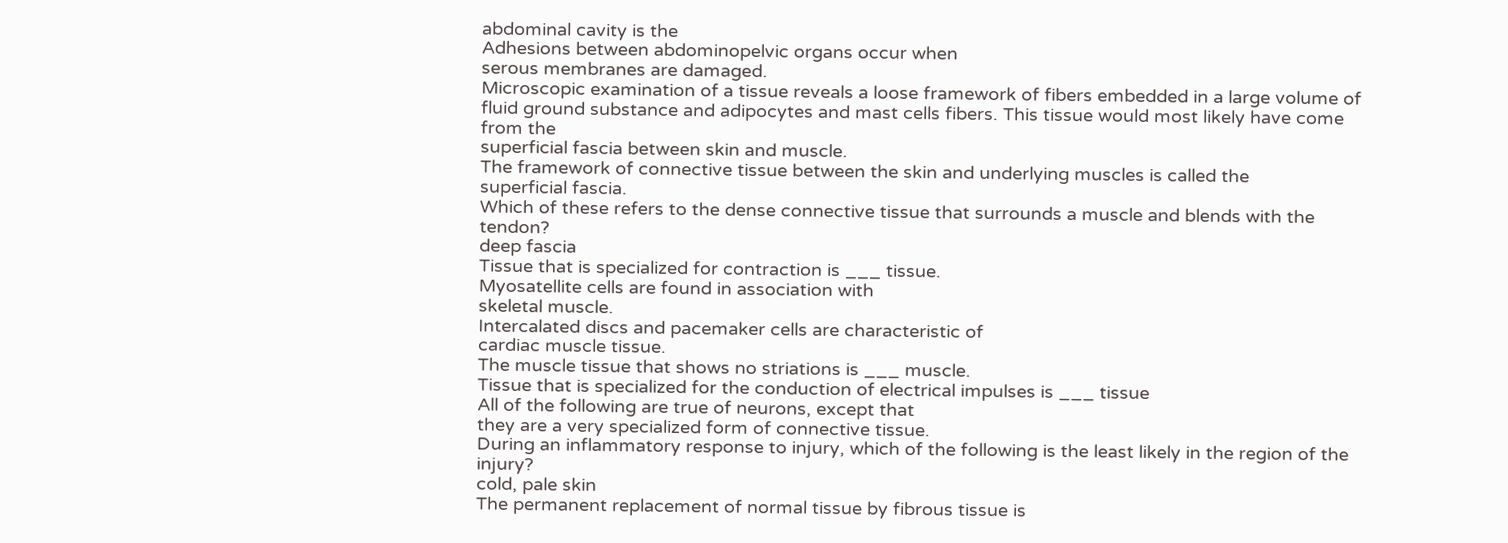abdominal cavity is the
Adhesions between abdominopelvic organs occur when
serous membranes are damaged.
Microscopic examination of a tissue reveals a loose framework of fibers embedded in a large volume of fluid ground substance and adipocytes and mast cells fibers. This tissue would most likely have come from the
superficial fascia between skin and muscle.
The framework of connective tissue between the skin and underlying muscles is called the
superficial fascia.
Which of these refers to the dense connective tissue that surrounds a muscle and blends with the tendon?
deep fascia
Tissue that is specialized for contraction is ___ tissue.
Myosatellite cells are found in association with
skeletal muscle.
Intercalated discs and pacemaker cells are characteristic of
cardiac muscle tissue.
The muscle tissue that shows no striations is ___ muscle.
Tissue that is specialized for the conduction of electrical impulses is ___ tissue
All of the following are true of neurons, except that
they are a very specialized form of connective tissue.
During an inflammatory response to injury, which of the following is the least likely in the region of the injury?
cold, pale skin
The permanent replacement of normal tissue by fibrous tissue is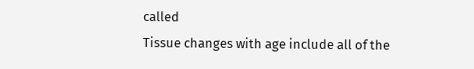called
Tissue changes with age include all of the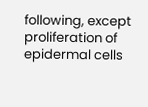following, except
proliferation of epidermal cells